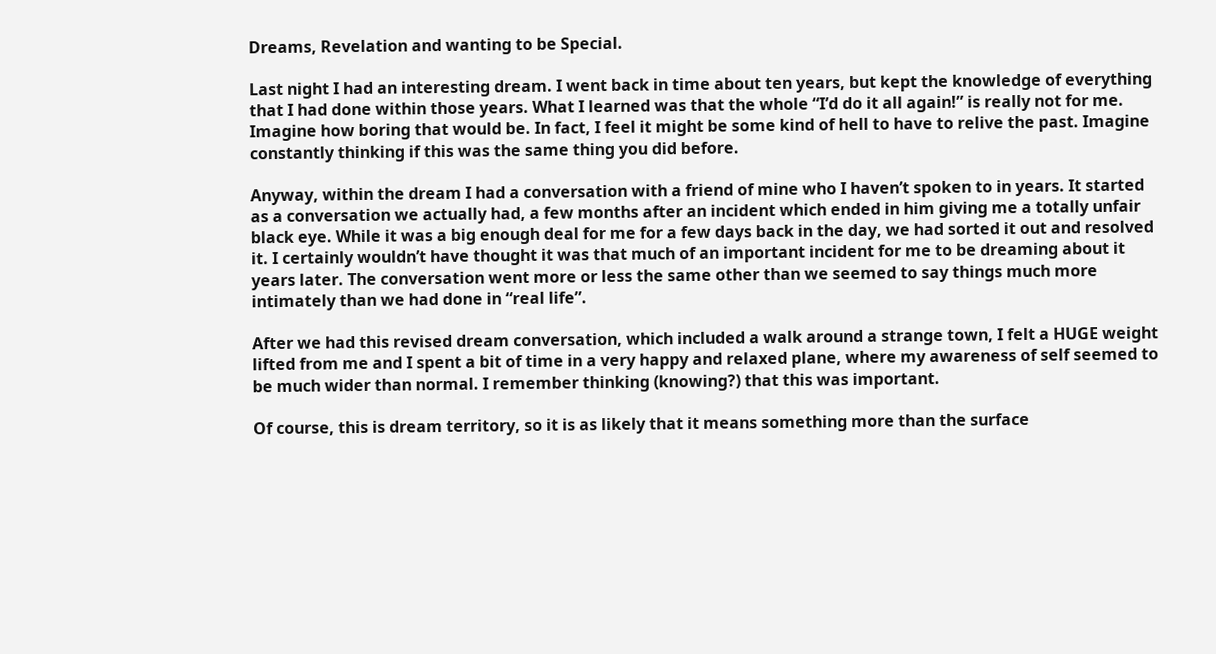Dreams, Revelation and wanting to be Special.

Last night I had an interesting dream. I went back in time about ten years, but kept the knowledge of everything that I had done within those years. What I learned was that the whole “I’d do it all again!” is really not for me. Imagine how boring that would be. In fact, I feel it might be some kind of hell to have to relive the past. Imagine constantly thinking if this was the same thing you did before.

Anyway, within the dream I had a conversation with a friend of mine who I haven’t spoken to in years. It started as a conversation we actually had, a few months after an incident which ended in him giving me a totally unfair black eye. While it was a big enough deal for me for a few days back in the day, we had sorted it out and resolved it. I certainly wouldn’t have thought it was that much of an important incident for me to be dreaming about it years later. The conversation went more or less the same other than we seemed to say things much more intimately than we had done in “real life”.

After we had this revised dream conversation, which included a walk around a strange town, I felt a HUGE weight lifted from me and I spent a bit of time in a very happy and relaxed plane, where my awareness of self seemed to be much wider than normal. I remember thinking (knowing?) that this was important.

Of course, this is dream territory, so it is as likely that it means something more than the surface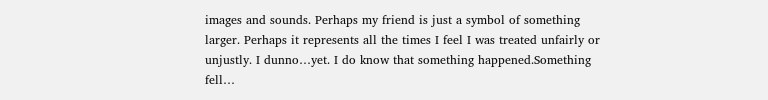images and sounds. Perhaps my friend is just a symbol of something larger. Perhaps it represents all the times I feel I was treated unfairly or unjustly. I dunno…yet. I do know that something happened.Something fell…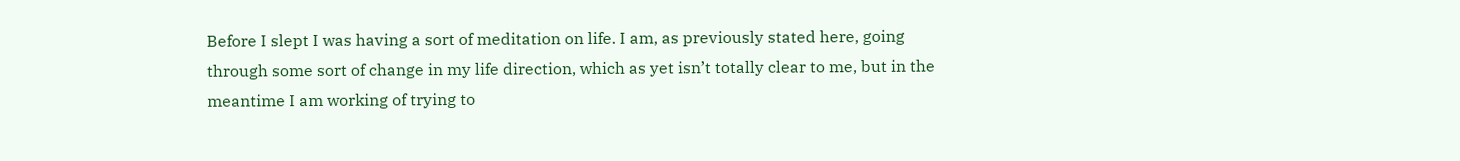Before I slept I was having a sort of meditation on life. I am, as previously stated here, going through some sort of change in my life direction, which as yet isn’t totally clear to me, but in the meantime I am working of trying to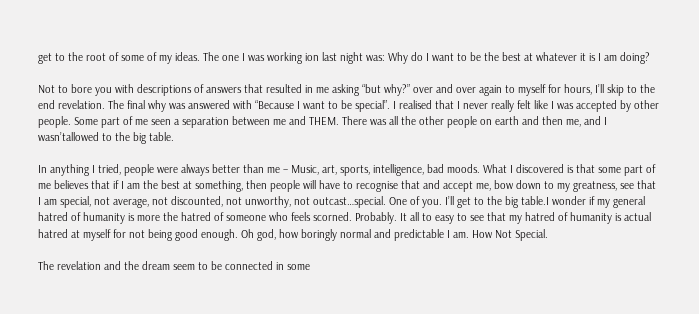get to the root of some of my ideas. The one I was working ion last night was: Why do I want to be the best at whatever it is I am doing?

Not to bore you with descriptions of answers that resulted in me asking “but why?” over and over again to myself for hours, I’ll skip to the end revelation. The final why was answered with “Because I want to be special”. I realised that I never really felt like I was accepted by other people. Some part of me seen a separation between me and THEM. There was all the other people on earth and then me, and I wasn’tallowed to the big table.

In anything I tried, people were always better than me – Music, art, sports, intelligence, bad moods. What I discovered is that some part of me believes that if I am the best at something, then people will have to recognise that and accept me, bow down to my greatness, see that I am special, not average, not discounted, not unworthy, not outcast…special. One of you. I’ll get to the big table.I wonder if my general hatred of humanity is more the hatred of someone who feels scorned. Probably. It all to easy to see that my hatred of humanity is actual hatred at myself for not being good enough. Oh god, how boringly normal and predictable I am. How Not Special.

The revelation and the dream seem to be connected in some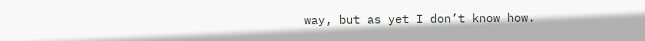way, but as yet I don’t know how.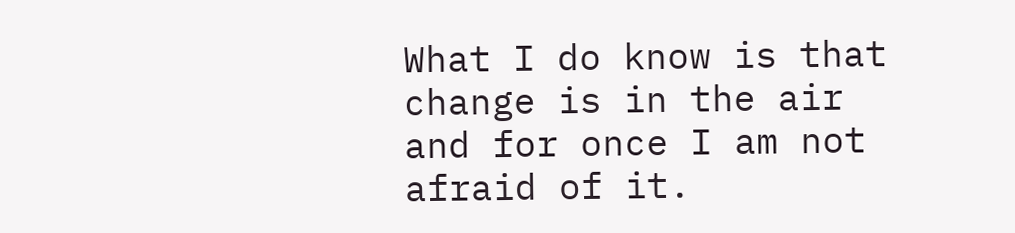What I do know is that change is in the air and for once I am not afraid of it.